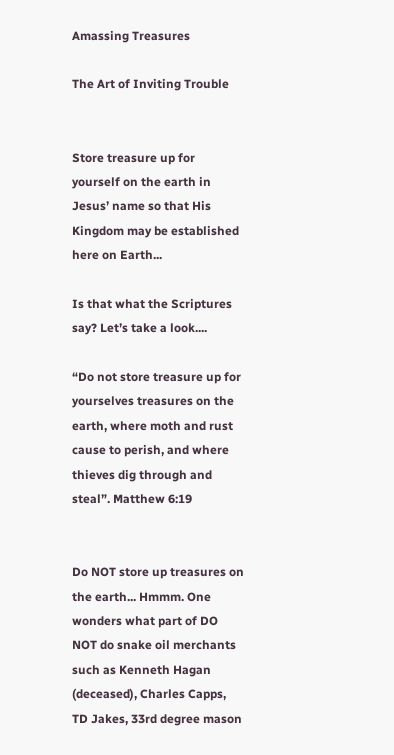Amassing Treasures

The Art of Inviting Trouble


Store treasure up for yourself on the earth in Jesus’ name so that His Kingdom may be established here on Earth...

Is that what the Scriptures say? Let’s take a look....

“Do not store treasure up for yourselves treasures on the earth, where moth and rust cause to perish, and where thieves dig through and steal”. Matthew 6:19


Do NOT store up treasures on the earth... Hmmm. One wonders what part of DO NOT do snake oil merchants such as Kenneth Hagan (deceased), Charles Capps, TD Jakes, 33rd degree mason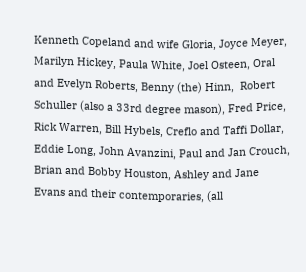Kenneth Copeland and wife Gloria, Joyce Meyer, Marilyn Hickey, Paula White, Joel Osteen, Oral and Evelyn Roberts, Benny (the) Hinn,  Robert Schuller (also a 33rd degree mason), Fred Price, Rick Warren, Bill Hybels, Creflo and Taffi Dollar, Eddie Long, John Avanzini, Paul and Jan Crouch, Brian and Bobby Houston, Ashley and Jane Evans and their contemporaries, (all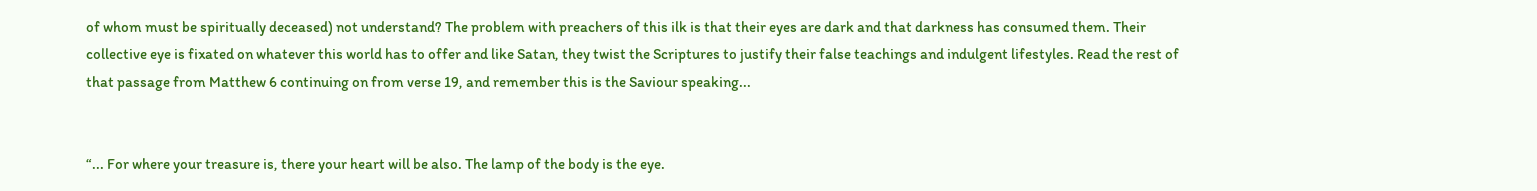of whom must be spiritually deceased) not understand? The problem with preachers of this ilk is that their eyes are dark and that darkness has consumed them. Their collective eye is fixated on whatever this world has to offer and like Satan, they twist the Scriptures to justify their false teachings and indulgent lifestyles. Read the rest of that passage from Matthew 6 continuing on from verse 19, and remember this is the Saviour speaking...


“... For where your treasure is, there your heart will be also. The lamp of the body is the eye.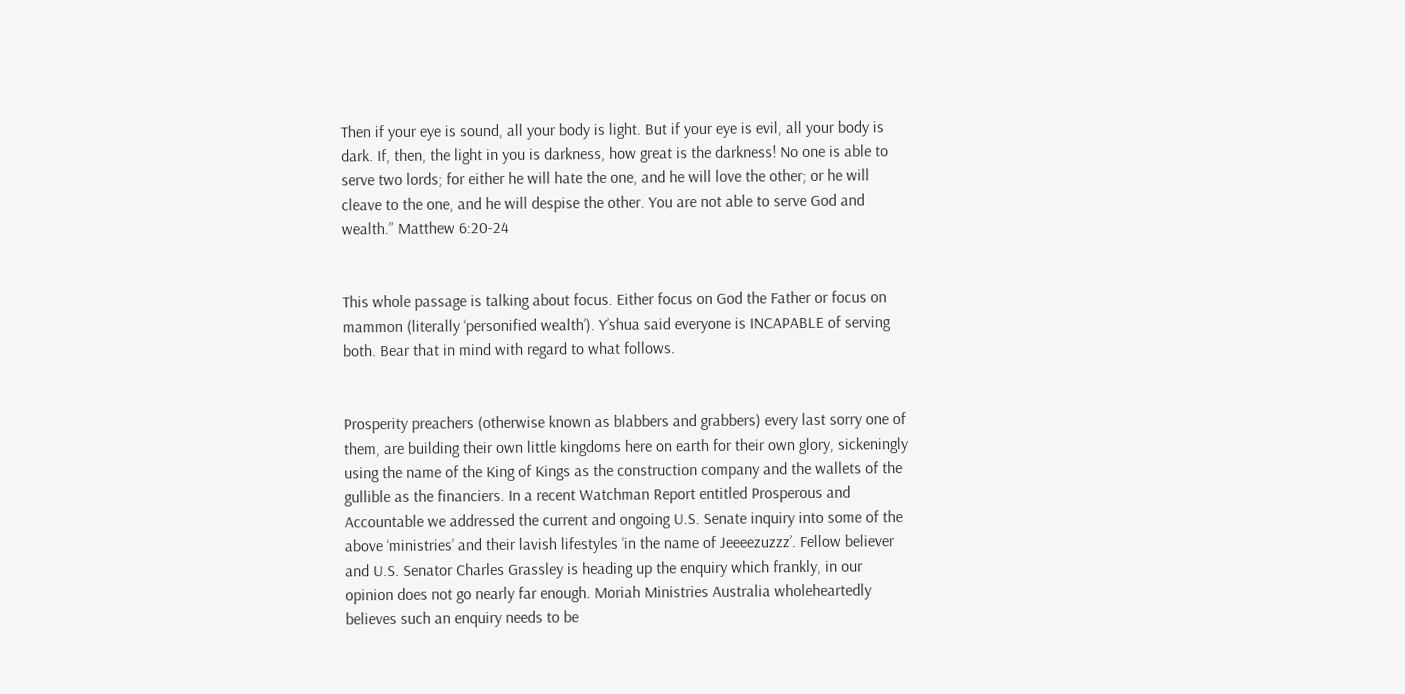Then if your eye is sound, all your body is light. But if your eye is evil, all your body is dark. If, then, the light in you is darkness, how great is the darkness! No one is able to serve two lords; for either he will hate the one, and he will love the other; or he will cleave to the one, and he will despise the other. You are not able to serve God and wealth.” Matthew 6:20-24


This whole passage is talking about focus. Either focus on God the Father or focus on mammon (literally ‘personified wealth’). Y’shua said everyone is INCAPABLE of serving both. Bear that in mind with regard to what follows.


Prosperity preachers (otherwise known as blabbers and grabbers) every last sorry one of them, are building their own little kingdoms here on earth for their own glory, sickeningly using the name of the King of Kings as the construction company and the wallets of the gullible as the financiers. In a recent Watchman Report entitled Prosperous and Accountable we addressed the current and ongoing U.S. Senate inquiry into some of the above ‘ministries’ and their lavish lifestyles ‘in the name of Jeeeezuzzz’. Fellow believer and U.S. Senator Charles Grassley is heading up the enquiry which frankly, in our opinion does not go nearly far enough. Moriah Ministries Australia wholeheartedly believes such an enquiry needs to be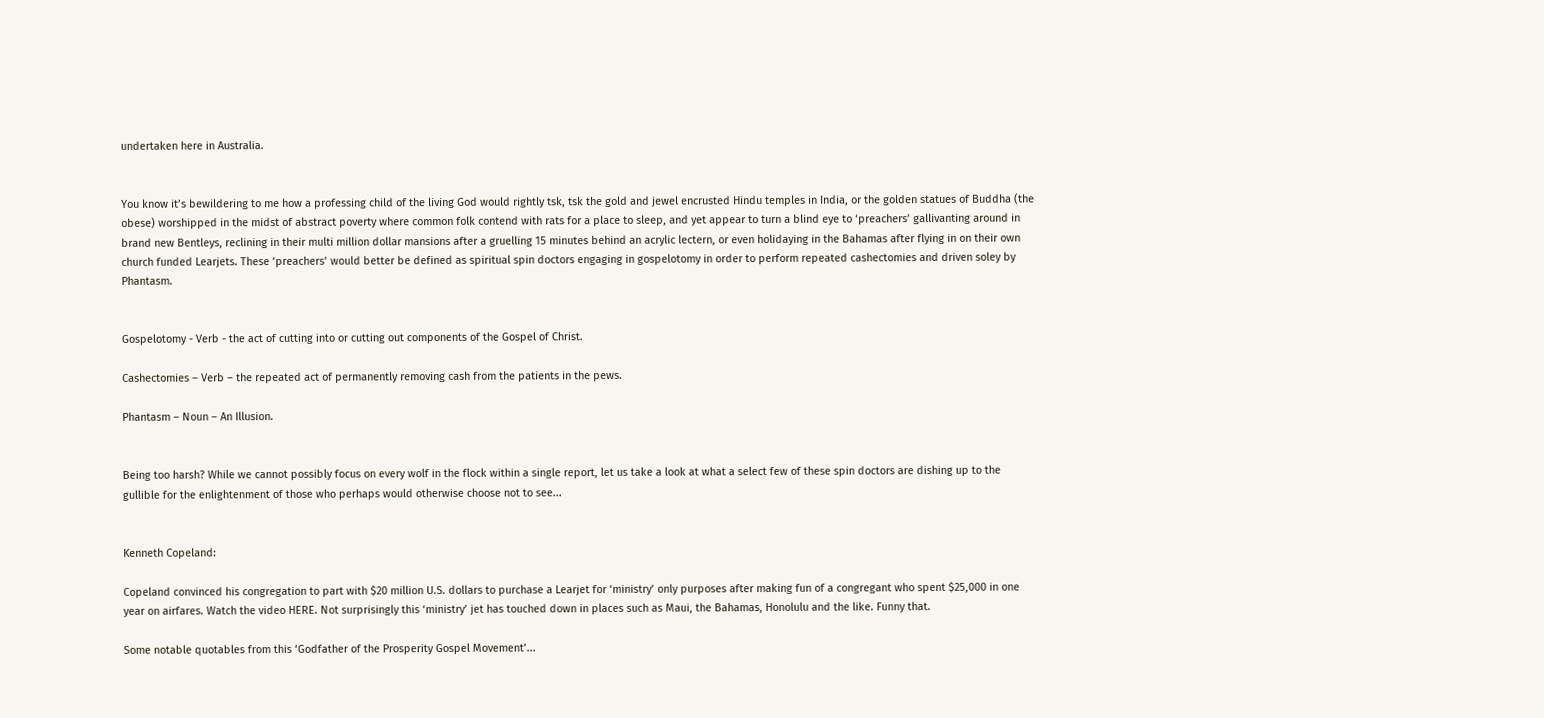undertaken here in Australia.


You know it’s bewildering to me how a professing child of the living God would rightly tsk, tsk the gold and jewel encrusted Hindu temples in India, or the golden statues of Buddha (the obese) worshipped in the midst of abstract poverty where common folk contend with rats for a place to sleep, and yet appear to turn a blind eye to ‘preachers’ gallivanting around in brand new Bentleys, reclining in their multi million dollar mansions after a gruelling 15 minutes behind an acrylic lectern, or even holidaying in the Bahamas after flying in on their own church funded Learjets. These ‘preachers’ would better be defined as spiritual spin doctors engaging in gospelotomy in order to perform repeated cashectomies and driven soley by Phantasm.


Gospelotomy - Verb - the act of cutting into or cutting out components of the Gospel of Christ.

Cashectomies – Verb – the repeated act of permanently removing cash from the patients in the pews.

Phantasm – Noun – An Illusion.


Being too harsh? While we cannot possibly focus on every wolf in the flock within a single report, let us take a look at what a select few of these spin doctors are dishing up to the gullible for the enlightenment of those who perhaps would otherwise choose not to see...


Kenneth Copeland:

Copeland convinced his congregation to part with $20 million U.S. dollars to purchase a Learjet for ‘ministry’ only purposes after making fun of a congregant who spent $25,000 in one year on airfares. Watch the video HERE. Not surprisingly this ‘ministry’ jet has touched down in places such as Maui, the Bahamas, Honolulu and the like. Funny that.

Some notable quotables from this ‘Godfather of the Prosperity Gospel Movement’...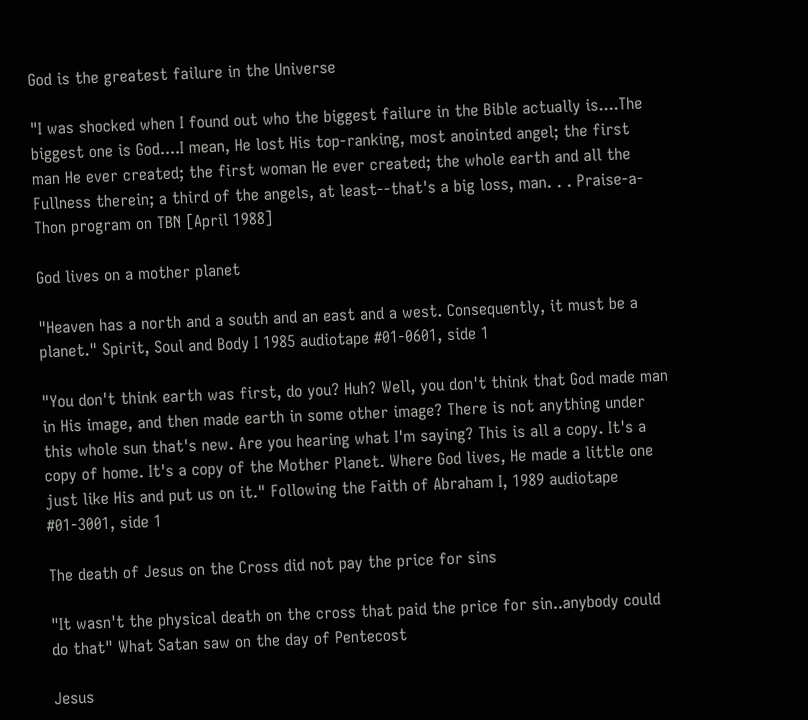God is the greatest failure in the Universe

"I was shocked when I found out who the biggest failure in the Bible actually is....The biggest one is God....I mean, He lost His top-ranking, most anointed angel; the first man He ever created; the first woman He ever created; the whole earth and all the Fullness therein; a third of the angels, at least--that's a big loss, man. . . Praise-a-Thon program on TBN [April 1988]

God lives on a mother planet

"Heaven has a north and a south and an east and a west. Consequently, it must be a planet." Spirit, Soul and Body I 1985 audiotape #01-0601, side 1

"You don't think earth was first, do you? Huh? Well, you don't think that God made man in His image, and then made earth in some other image? There is not anything under this whole sun that's new. Are you hearing what I'm saying? This is all a copy. It's a copy of home. It's a copy of the Mother Planet. Where God lives, He made a little one just like His and put us on it." Following the Faith of Abraham I, 1989 audiotape #01-3001, side 1

The death of Jesus on the Cross did not pay the price for sins

"It wasn't the physical death on the cross that paid the price for sin..anybody could do that" What Satan saw on the day of Pentecost

Jesus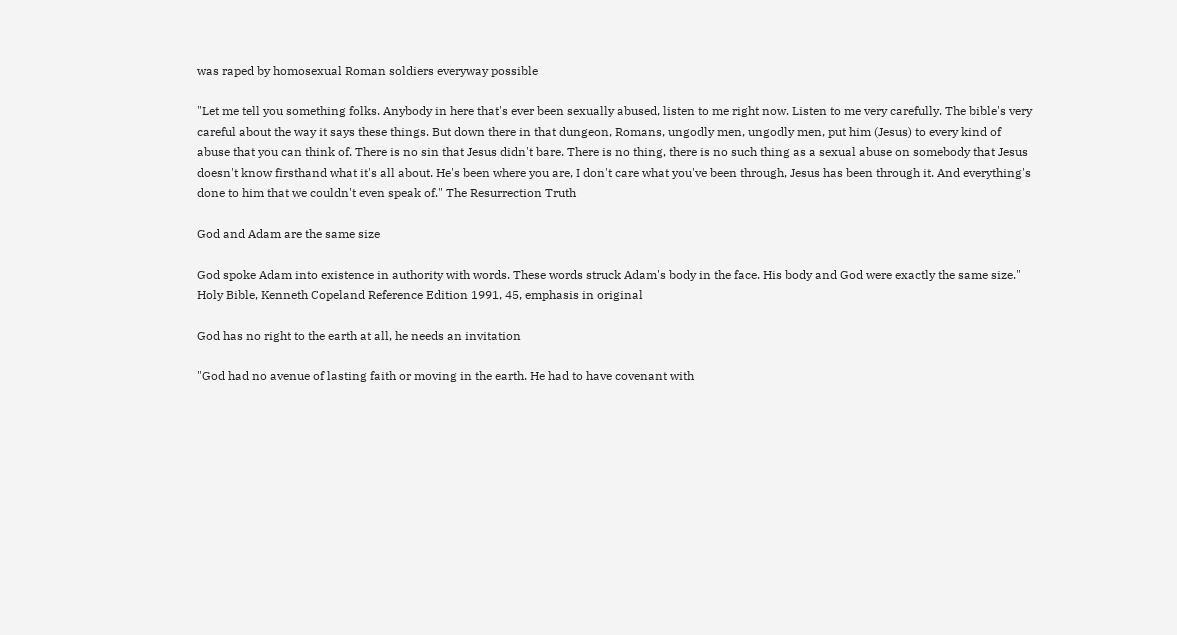was raped by homosexual Roman soldiers everyway possible

"Let me tell you something folks. Anybody in here that's ever been sexually abused, listen to me right now. Listen to me very carefully. The bible's very careful about the way it says these things. But down there in that dungeon, Romans, ungodly men, ungodly men, put him (Jesus) to every kind of abuse that you can think of. There is no sin that Jesus didn't bare. There is no thing, there is no such thing as a sexual abuse on somebody that Jesus doesn't know firsthand what it's all about. He's been where you are, I don't care what you've been through, Jesus has been through it. And everything's done to him that we couldn't even speak of." The Resurrection Truth

God and Adam are the same size

God spoke Adam into existence in authority with words. These words struck Adam's body in the face. His body and God were exactly the same size." Holy Bible, Kenneth Copeland Reference Edition 1991, 45, emphasis in original

God has no right to the earth at all, he needs an invitation

"God had no avenue of lasting faith or moving in the earth. He had to have covenant with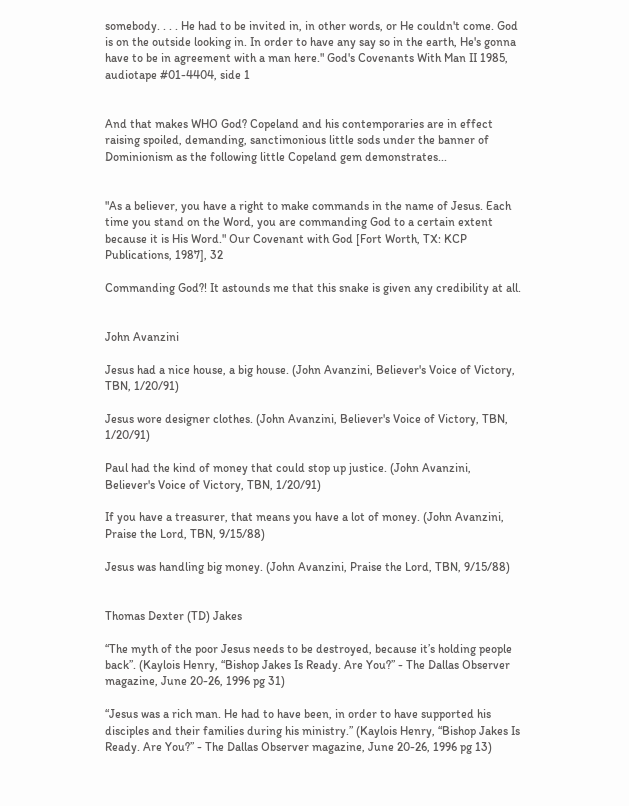somebody. . . . He had to be invited in, in other words, or He couldn't come. God is on the outside looking in. In order to have any say so in the earth, He's gonna have to be in agreement with a man here." God's Covenants With Man II 1985, audiotape #01-4404, side 1


And that makes WHO God? Copeland and his contemporaries are in effect raising spoiled, demanding, sanctimonious little sods under the banner of Dominionism as the following little Copeland gem demonstrates...


"As a believer, you have a right to make commands in the name of Jesus. Each time you stand on the Word, you are commanding God to a certain extent because it is His Word." Our Covenant with God [Fort Worth, TX: KCP Publications, 1987], 32

Commanding God?! It astounds me that this snake is given any credibility at all.


John Avanzini

Jesus had a nice house, a big house. (John Avanzini, Believer's Voice of Victory, TBN, 1/20/91)

Jesus wore designer clothes. (John Avanzini, Believer's Voice of Victory, TBN, 1/20/91)

Paul had the kind of money that could stop up justice. (John Avanzini, Believer's Voice of Victory, TBN, 1/20/91)

If you have a treasurer, that means you have a lot of money. (John Avanzini, Praise the Lord, TBN, 9/15/88)

Jesus was handling big money. (John Avanzini, Praise the Lord, TBN, 9/15/88)


Thomas Dexter (TD) Jakes

“The myth of the poor Jesus needs to be destroyed, because it’s holding people back”. (Kaylois Henry, “Bishop Jakes Is Ready. Are You?” - The Dallas Observer magazine, June 20-26, 1996 pg 31)

“Jesus was a rich man. He had to have been, in order to have supported his disciples and their families during his ministry.” (Kaylois Henry, “Bishop Jakes Is Ready. Are You?” - The Dallas Observer magazine, June 20-26, 1996 pg 13)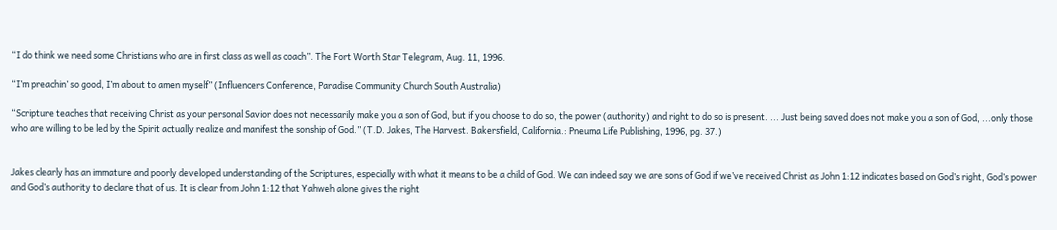“I do think we need some Christians who are in first class as well as coach”. The Fort Worth Star Telegram, Aug. 11, 1996.

“I’m preachin’ so good, I’m about to amen myself” (Influencers Conference, Paradise Community Church South Australia)

“Scripture teaches that receiving Christ as your personal Savior does not necessarily make you a son of God, but if you choose to do so, the power (authority) and right to do so is present. ... Just being saved does not make you a son of God, ...only those who are willing to be led by the Spirit actually realize and manifest the sonship of God.” (T.D. Jakes, The Harvest. Bakersfield, California.: Pneuma Life Publishing, 1996, pg. 37.)


Jakes clearly has an immature and poorly developed understanding of the Scriptures, especially with what it means to be a child of God. We can indeed say we are sons of God if we’ve received Christ as John 1:12 indicates based on God’s right, God’s power and God’s authority to declare that of us. It is clear from John 1:12 that Yahweh alone gives the right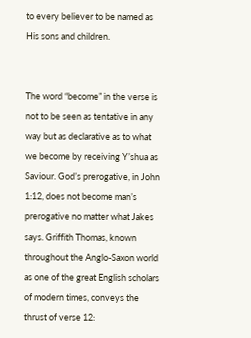to every believer to be named as His sons and children.


The word “become” in the verse is not to be seen as tentative in any way but as declarative as to what we become by receiving Y’shua as Saviour. God’s prerogative, in John 1:12, does not become man’s prerogative no matter what Jakes says. Griffith Thomas, known throughout the Anglo-Saxon world as one of the great English scholars of modern times, conveys the thrust of verse 12: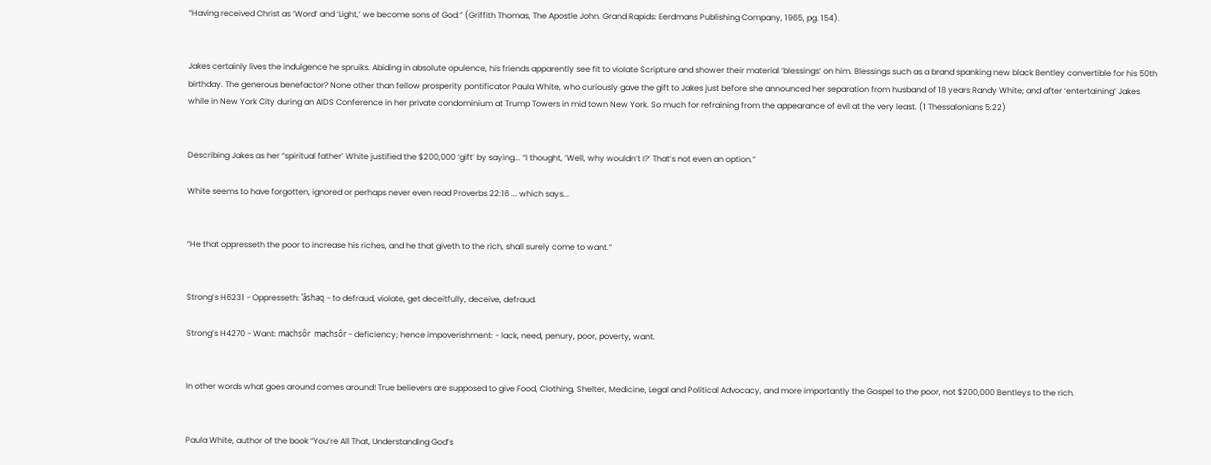“Having received Christ as ‘Word’ and ‘Light,’ we become sons of God.” (Griffith Thomas, The Apostle John. Grand Rapids: Eerdmans Publishing Company, 1965, pg. 154).


Jakes certainly lives the indulgence he spruiks. Abiding in absolute opulence, his friends apparently see fit to violate Scripture and shower their material ‘blessings’ on him. Blessings such as a brand spanking new black Bentley convertible for his 50th birthday. The generous benefactor? None other than fellow prosperity pontificator Paula White, who curiously gave the gift to Jakes just before she announced her separation from husband of 18 years Randy White; and after ‘entertaining’ Jakes while in New York City during an AIDS Conference in her private condominium at Trump Towers in mid town New York. So much for refraining from the appearance of evil at the very least. (1 Thessalonians 5:22)


Describing Jakes as her “spiritual father’ White justified the $200,000 ‘gift’ by saying... “I thought, ‘Well, why wouldn’t I?’ That’s not even an option.”

White seems to have forgotten, ignored or perhaps never even read Proverbs 22:16 ... which says...


“He that oppresseth the poor to increase his riches, and he that giveth to the rich, shall surely come to want.”


Strong’s H6231 - Oppresseth: ‛âshaq - to defraud, violate, get deceitfully, deceive, defraud.

Strong’s H4270 - Want: machsôr  machsôr - deficiency; hence impoverishment: - lack, need, penury, poor, poverty, want.


In other words what goes around comes around! True believers are supposed to give Food, Clothing, Shelter, Medicine, Legal and Political Advocacy, and more importantly the Gospel to the poor, not $200,000 Bentleys to the rich.


Paula White, author of the book “You’re All That, Understanding God’s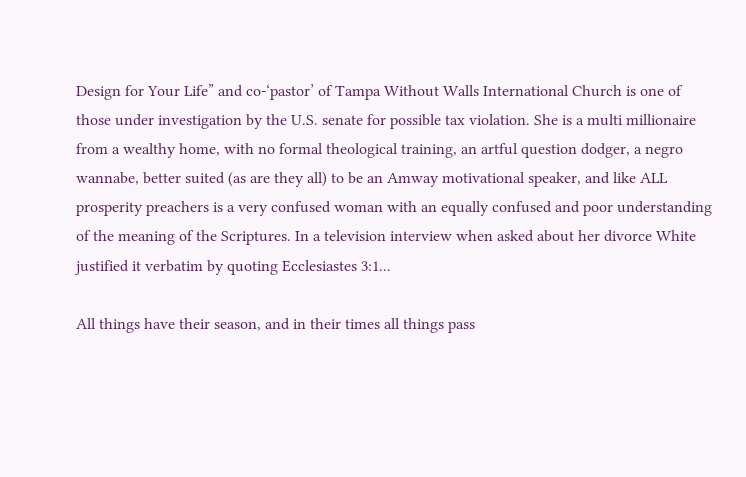Design for Your Life” and co-‘pastor’ of Tampa Without Walls International Church is one of those under investigation by the U.S. senate for possible tax violation. She is a multi millionaire from a wealthy home, with no formal theological training, an artful question dodger, a negro wannabe, better suited (as are they all) to be an Amway motivational speaker, and like ALL prosperity preachers is a very confused woman with an equally confused and poor understanding of the meaning of the Scriptures. In a television interview when asked about her divorce White justified it verbatim by quoting Ecclesiastes 3:1...

All things have their season, and in their times all things pass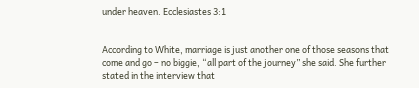under heaven. Ecclesiastes 3:1


According to White, marriage is just another one of those seasons that come and go – no biggie, “all part of the journey” she said. She further stated in the interview that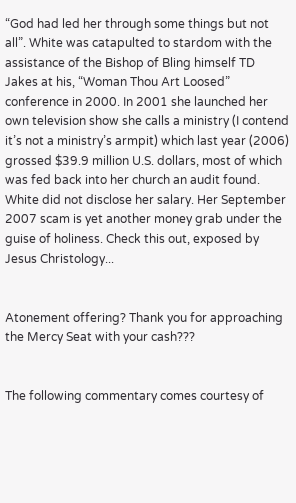“God had led her through some things but not all”. White was catapulted to stardom with the assistance of the Bishop of Bling himself TD Jakes at his, “Woman Thou Art Loosed” conference in 2000. In 2001 she launched her own television show she calls a ministry (I contend it’s not a ministry’s armpit) which last year (2006) grossed $39.9 million U.S. dollars, most of which was fed back into her church an audit found. White did not disclose her salary. Her September 2007 scam is yet another money grab under the guise of holiness. Check this out, exposed by Jesus Christology...


Atonement offering? Thank you for approaching the Mercy Seat with your cash???


The following commentary comes courtesy of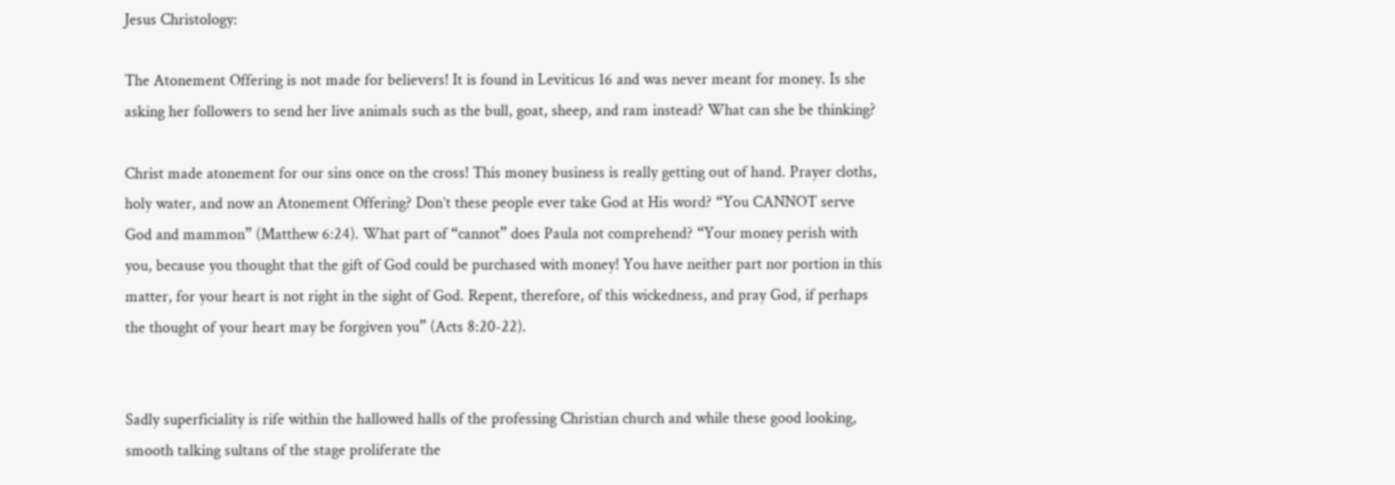Jesus Christology:

The Atonement Offering is not made for believers! It is found in Leviticus 16 and was never meant for money. Is she asking her followers to send her live animals such as the bull, goat, sheep, and ram instead? What can she be thinking?

Christ made atonement for our sins once on the cross! This money business is really getting out of hand. Prayer cloths, holy water, and now an Atonement Offering? Don’t these people ever take God at His word? “You CANNOT serve God and mammon” (Matthew 6:24). What part of “cannot” does Paula not comprehend? “Your money perish with you, because you thought that the gift of God could be purchased with money! You have neither part nor portion in this matter, for your heart is not right in the sight of God. Repent, therefore, of this wickedness, and pray God, if perhaps the thought of your heart may be forgiven you” (Acts 8:20-22).


Sadly superficiality is rife within the hallowed halls of the professing Christian church and while these good looking, smooth talking sultans of the stage proliferate the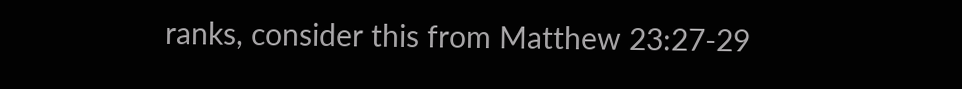ranks, consider this from Matthew 23:27-29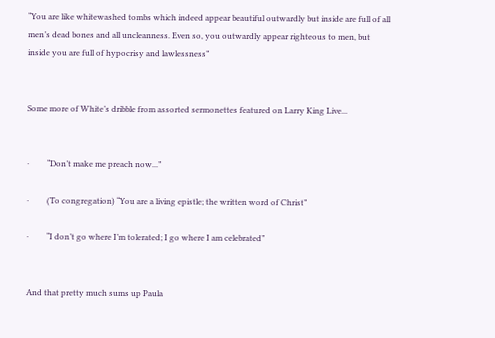“You are like whitewashed tombs which indeed appear beautiful outwardly but inside are full of all men’s dead bones and all uncleanness. Even so, you outwardly appear righteous to men, but inside you are full of hypocrisy and lawlessness”


Some more of White’s dribble from assorted sermonettes featured on Larry King Live...


·         “Don’t make me preach now...”

·         (To congregation) “You are a living epistle; the written word of Christ”

·         “I don’t go where I’m tolerated; I go where I am celebrated”


And that pretty much sums up Paula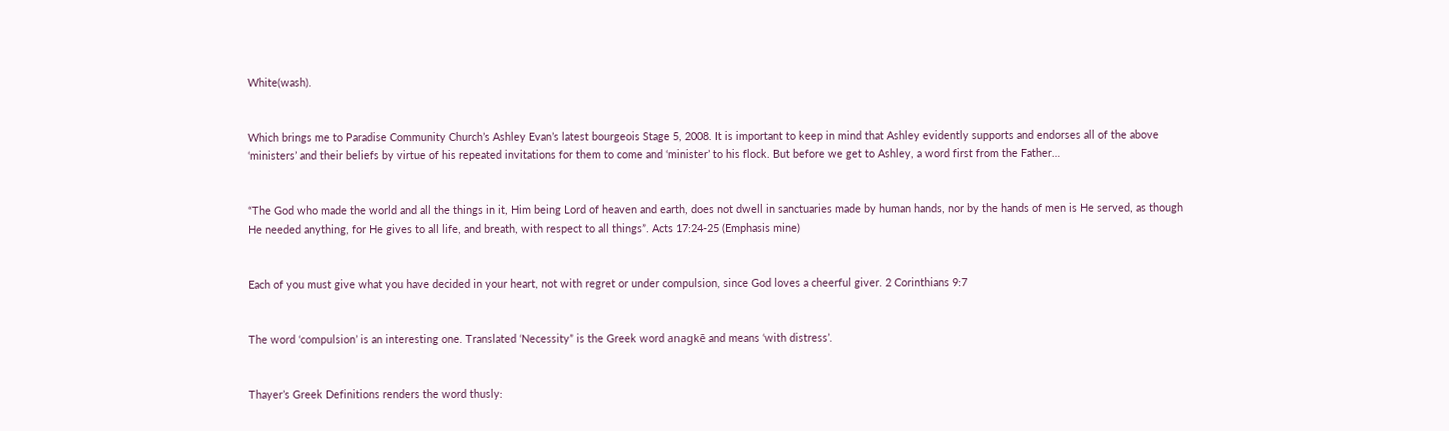White(wash).


Which brings me to Paradise Community Church’s Ashley Evan’s latest bourgeois Stage 5, 2008. It is important to keep in mind that Ashley evidently supports and endorses all of the above ‘ministers’ and their beliefs by virtue of his repeated invitations for them to come and ‘minister’ to his flock. But before we get to Ashley, a word first from the Father…


“The God who made the world and all the things in it, Him being Lord of heaven and earth, does not dwell in sanctuaries made by human hands, nor by the hands of men is He served, as though He needed anything, for He gives to all life, and breath, with respect to all things”. Acts 17:24-25 (Emphasis mine)


Each of you must give what you have decided in your heart, not with regret or under compulsion, since God loves a cheerful giver. 2 Corinthians 9:7


The word ‘compulsion’ is an interesting one. Translated ‘Necessity” is the Greek word anagkē and means ‘with distress’.


Thayer’s Greek Definitions renders the word thusly: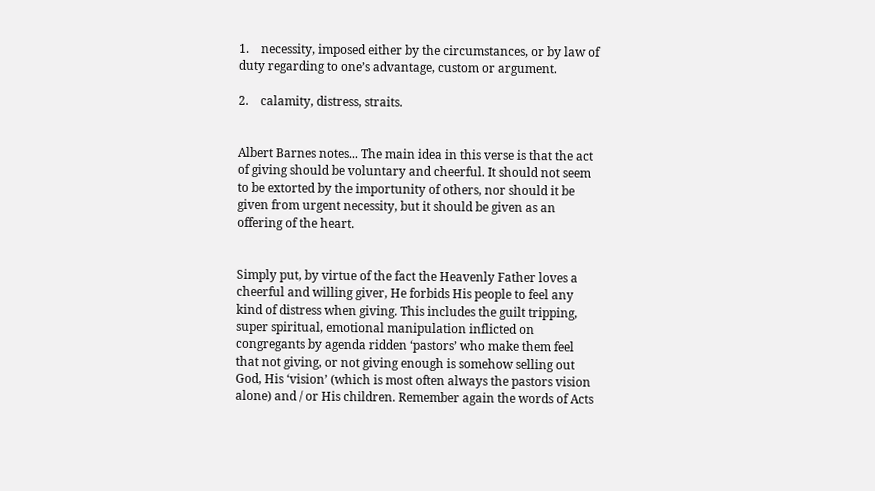1.    necessity, imposed either by the circumstances, or by law of duty regarding to one’s advantage, custom or argument.

2.    calamity, distress, straits.


Albert Barnes notes... The main idea in this verse is that the act of giving should be voluntary and cheerful. It should not seem to be extorted by the importunity of others, nor should it be given from urgent necessity, but it should be given as an offering of the heart.


Simply put, by virtue of the fact the Heavenly Father loves a cheerful and willing giver, He forbids His people to feel any kind of distress when giving. This includes the guilt tripping, super spiritual, emotional manipulation inflicted on congregants by agenda ridden ‘pastors’ who make them feel that not giving, or not giving enough is somehow selling out God, His ‘vision’ (which is most often always the pastors vision alone) and / or His children. Remember again the words of Acts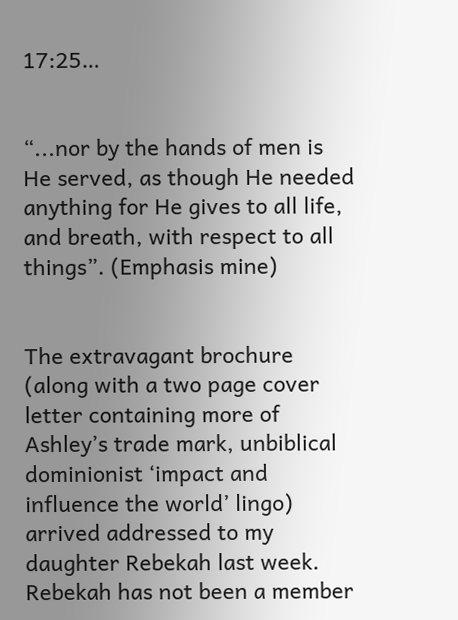17:25…


“...nor by the hands of men is He served, as though He needed anything for He gives to all life, and breath, with respect to all things”. (Emphasis mine)


The extravagant brochure (along with a two page cover letter containing more of Ashley’s trade mark, unbiblical dominionist ‘impact and influence the world’ lingo) arrived addressed to my daughter Rebekah last week. Rebekah has not been a member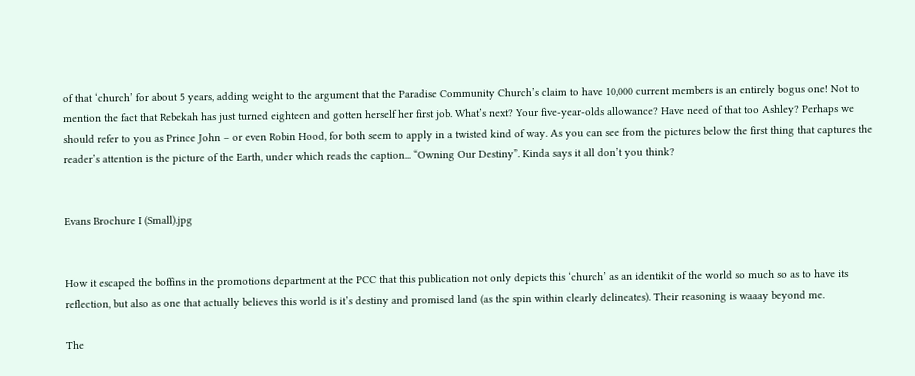of that ‘church’ for about 5 years, adding weight to the argument that the Paradise Community Church’s claim to have 10,000 current members is an entirely bogus one! Not to mention the fact that Rebekah has just turned eighteen and gotten herself her first job. What’s next? Your five-year-olds allowance? Have need of that too Ashley? Perhaps we should refer to you as Prince John – or even Robin Hood, for both seem to apply in a twisted kind of way. As you can see from the pictures below the first thing that captures the reader’s attention is the picture of the Earth, under which reads the caption... “Owning Our Destiny”. Kinda says it all don’t you think?


Evans Brochure I (Small).jpg


How it escaped the boffins in the promotions department at the PCC that this publication not only depicts this ‘church’ as an identikit of the world so much so as to have its reflection, but also as one that actually believes this world is it’s destiny and promised land (as the spin within clearly delineates). Their reasoning is waaay beyond me.

The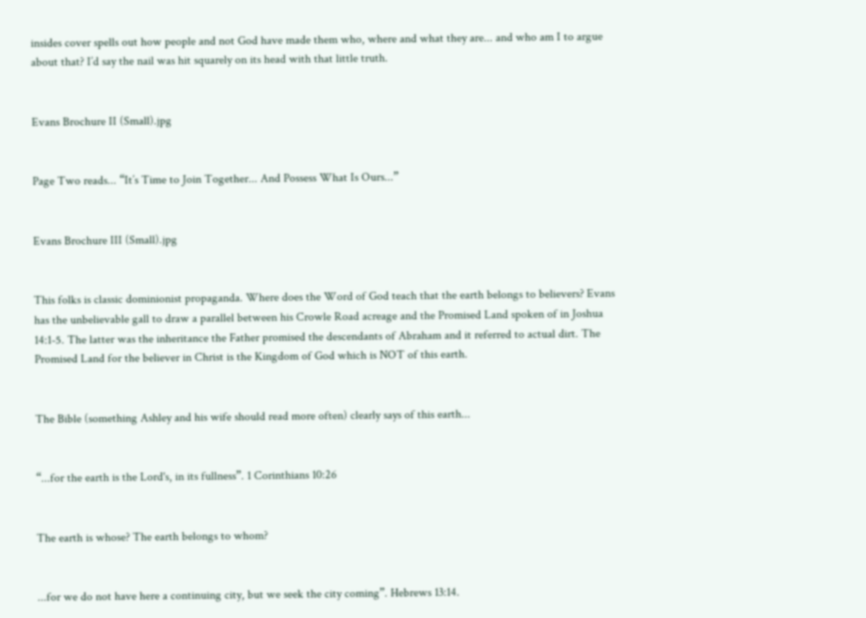insides cover spells out how people and not God have made them who, where and what they are... and who am I to argue about that? I’d say the nail was hit squarely on its head with that little truth.


Evans Brochure II (Small).jpg


Page Two reads... “It’s Time to Join Together... And Possess What Is Ours...”


Evans Brochure III (Small).jpg


This folks is classic dominionist propaganda. Where does the Word of God teach that the earth belongs to believers? Evans has the unbelievable gall to draw a parallel between his Crowle Road acreage and the Promised Land spoken of in Joshua 14:1-5. The latter was the inheritance the Father promised the descendants of Abraham and it referred to actual dirt. The Promised Land for the believer in Christ is the Kingdom of God which is NOT of this earth.


The Bible (something Ashley and his wife should read more often) clearly says of this earth...


“...for the earth is the Lord's, in its fullness”. 1 Corinthians 10:26


The earth is whose? The earth belongs to whom?


...for we do not have here a continuing city, but we seek the city coming”. Hebrews 13:14.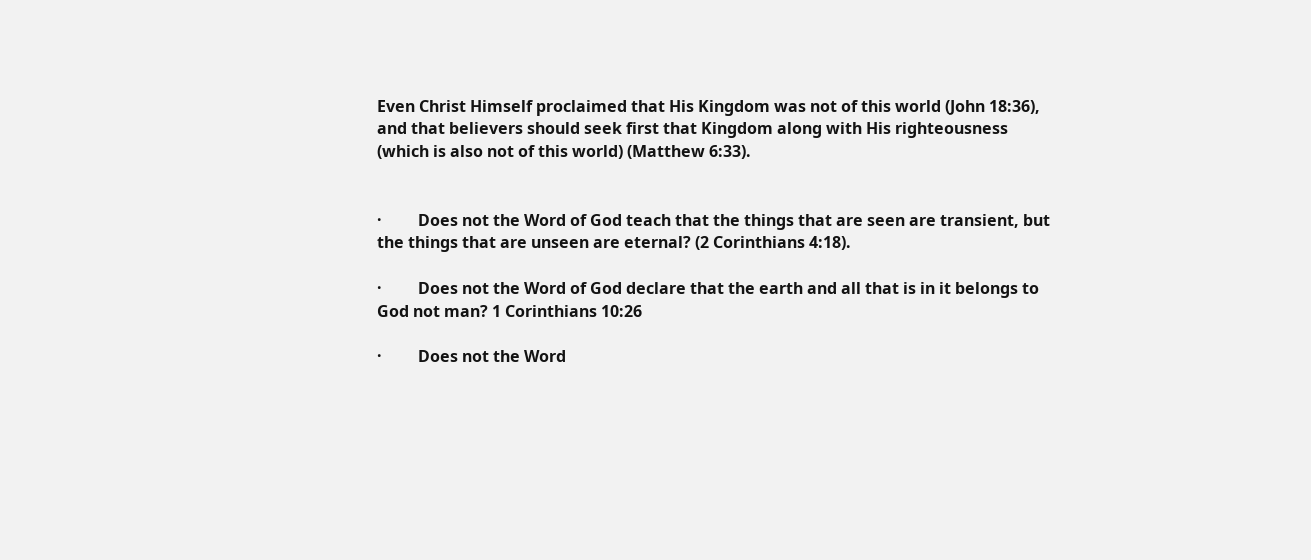Even Christ Himself proclaimed that His Kingdom was not of this world (John 18:36), and that believers should seek first that Kingdom along with His righteousness (which is also not of this world) (Matthew 6:33).


·         Does not the Word of God teach that the things that are seen are transient, but the things that are unseen are eternal? (2 Corinthians 4:18).

·         Does not the Word of God declare that the earth and all that is in it belongs to God not man? 1 Corinthians 10:26

·         Does not the Word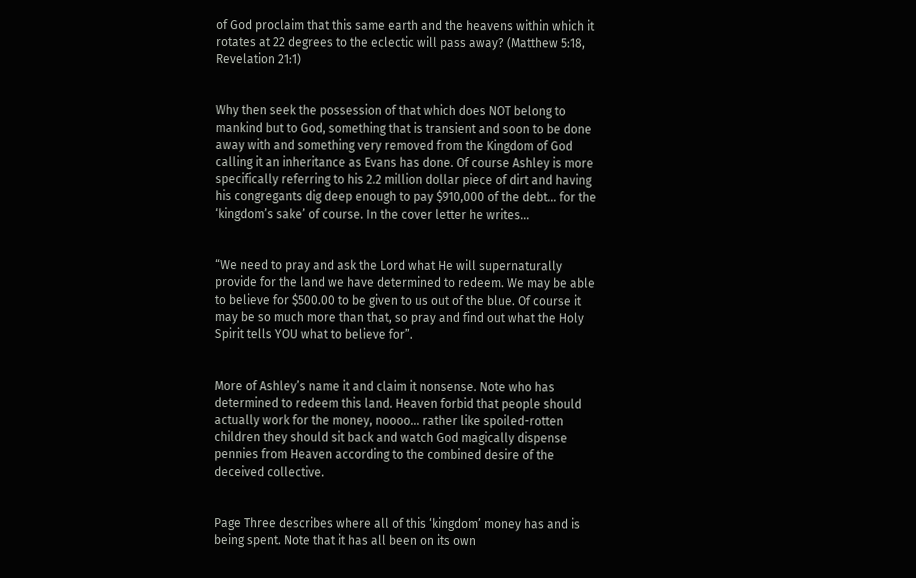of God proclaim that this same earth and the heavens within which it rotates at 22 degrees to the eclectic will pass away? (Matthew 5:18, Revelation 21:1)


Why then seek the possession of that which does NOT belong to mankind but to God, something that is transient and soon to be done away with and something very removed from the Kingdom of God calling it an inheritance as Evans has done. Of course Ashley is more specifically referring to his 2.2 million dollar piece of dirt and having his congregants dig deep enough to pay $910,000 of the debt... for the ‘kingdom’s sake’ of course. In the cover letter he writes...


“We need to pray and ask the Lord what He will supernaturally provide for the land we have determined to redeem. We may be able to believe for $500.00 to be given to us out of the blue. Of course it may be so much more than that, so pray and find out what the Holy Spirit tells YOU what to believe for”.


More of Ashley’s name it and claim it nonsense. Note who has determined to redeem this land. Heaven forbid that people should actually work for the money, noooo... rather like spoiled-rotten children they should sit back and watch God magically dispense pennies from Heaven according to the combined desire of the deceived collective.


Page Three describes where all of this ‘kingdom’ money has and is being spent. Note that it has all been on its own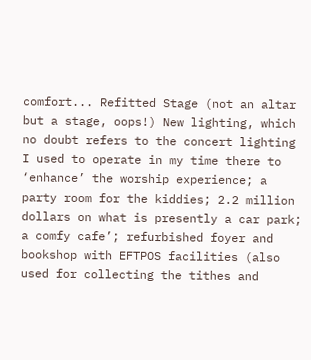comfort... Refitted Stage (not an altar but a stage, oops!) New lighting, which no doubt refers to the concert lighting I used to operate in my time there to ‘enhance’ the worship experience; a party room for the kiddies; 2.2 million dollars on what is presently a car park; a comfy cafe’; refurbished foyer and bookshop with EFTPOS facilities (also used for collecting the tithes and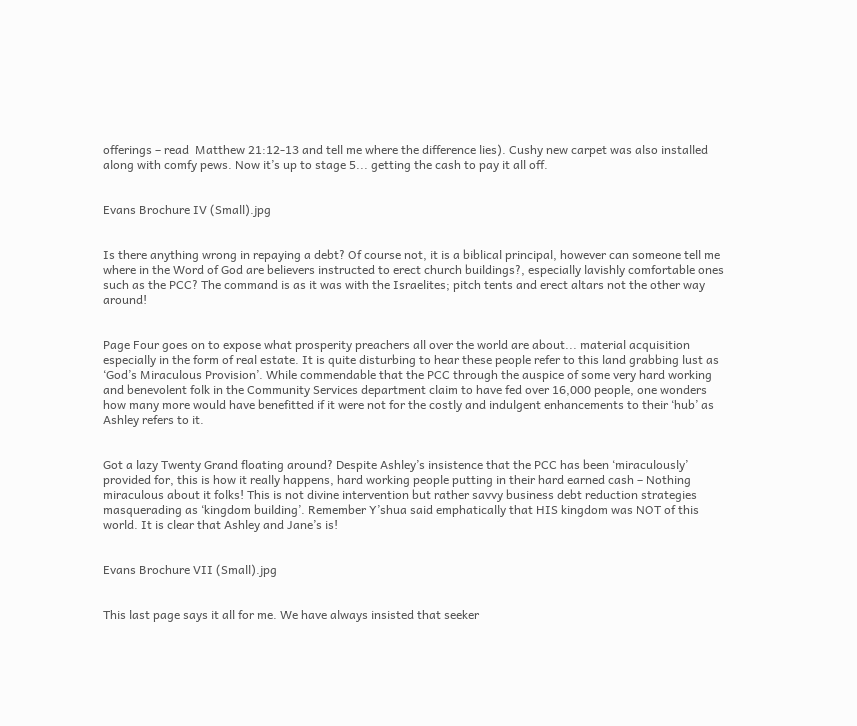offerings – read  Matthew 21:12-13 and tell me where the difference lies). Cushy new carpet was also installed along with comfy pews. Now it’s up to stage 5... getting the cash to pay it all off.


Evans Brochure IV (Small).jpg


Is there anything wrong in repaying a debt? Of course not, it is a biblical principal, however can someone tell me where in the Word of God are believers instructed to erect church buildings?, especially lavishly comfortable ones such as the PCC? The command is as it was with the Israelites; pitch tents and erect altars not the other way around!


Page Four goes on to expose what prosperity preachers all over the world are about... material acquisition especially in the form of real estate. It is quite disturbing to hear these people refer to this land grabbing lust as ‘God’s Miraculous Provision’. While commendable that the PCC through the auspice of some very hard working and benevolent folk in the Community Services department claim to have fed over 16,000 people, one wonders how many more would have benefitted if it were not for the costly and indulgent enhancements to their ‘hub’ as Ashley refers to it.


Got a lazy Twenty Grand floating around? Despite Ashley’s insistence that the PCC has been ‘miraculously’ provided for, this is how it really happens, hard working people putting in their hard earned cash – Nothing miraculous about it folks! This is not divine intervention but rather savvy business debt reduction strategies masquerading as ‘kingdom building’. Remember Y’shua said emphatically that HIS kingdom was NOT of this world. It is clear that Ashley and Jane’s is!


Evans Brochure VII (Small).jpg


This last page says it all for me. We have always insisted that seeker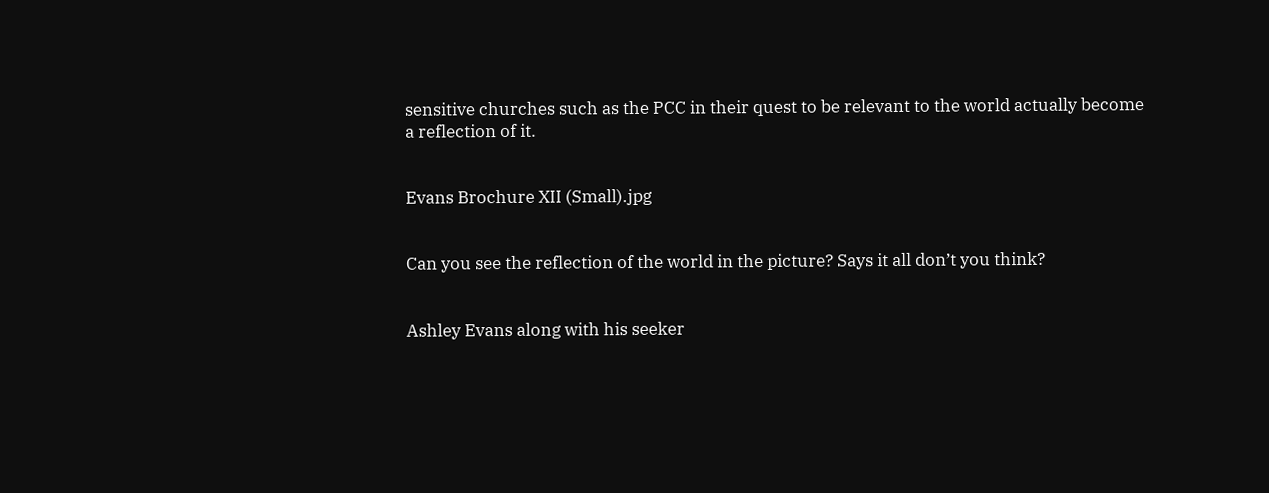sensitive churches such as the PCC in their quest to be relevant to the world actually become a reflection of it.


Evans Brochure XII (Small).jpg


Can you see the reflection of the world in the picture? Says it all don’t you think?


Ashley Evans along with his seeker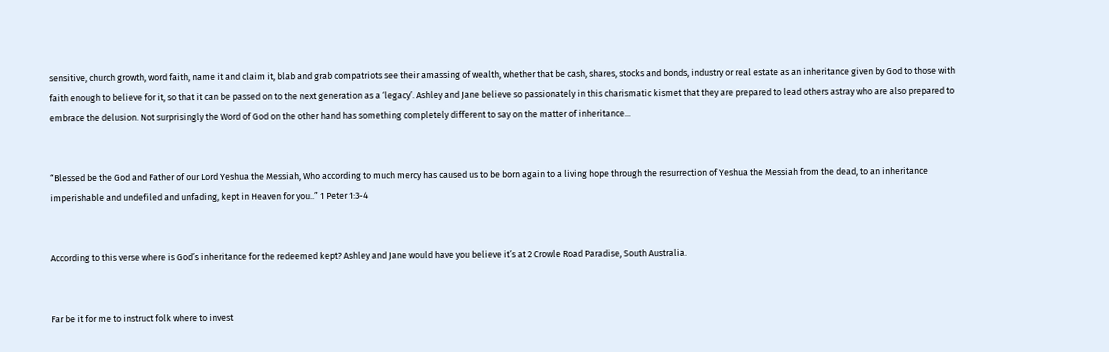sensitive, church growth, word faith, name it and claim it, blab and grab compatriots see their amassing of wealth, whether that be cash, shares, stocks and bonds, industry or real estate as an inheritance given by God to those with faith enough to believe for it, so that it can be passed on to the next generation as a ‘legacy’. Ashley and Jane believe so passionately in this charismatic kismet that they are prepared to lead others astray who are also prepared to embrace the delusion. Not surprisingly the Word of God on the other hand has something completely different to say on the matter of inheritance...


“Blessed be the God and Father of our Lord Yeshua the Messiah, Who according to much mercy has caused us to be born again to a living hope through the resurrection of Yeshua the Messiah from the dead, to an inheritance imperishable and undefiled and unfading, kept in Heaven for you..” 1 Peter 1:3-4


According to this verse where is God’s inheritance for the redeemed kept? Ashley and Jane would have you believe it’s at 2 Crowle Road Paradise, South Australia.


Far be it for me to instruct folk where to invest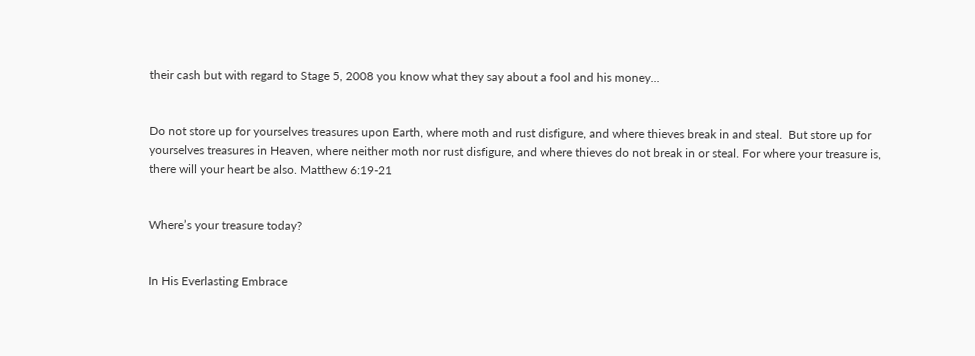their cash but with regard to Stage 5, 2008 you know what they say about a fool and his money...


Do not store up for yourselves treasures upon Earth, where moth and rust disfigure, and where thieves break in and steal.  But store up for yourselves treasures in Heaven, where neither moth nor rust disfigure, and where thieves do not break in or steal. For where your treasure is, there will your heart be also. Matthew 6:19-21


Where’s your treasure today?


In His Everlasting Embrace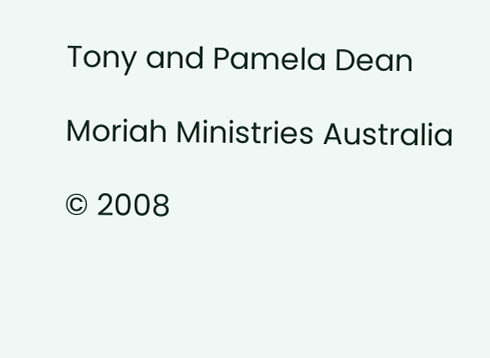Tony and Pamela Dean

Moriah Ministries Australia

© 2008